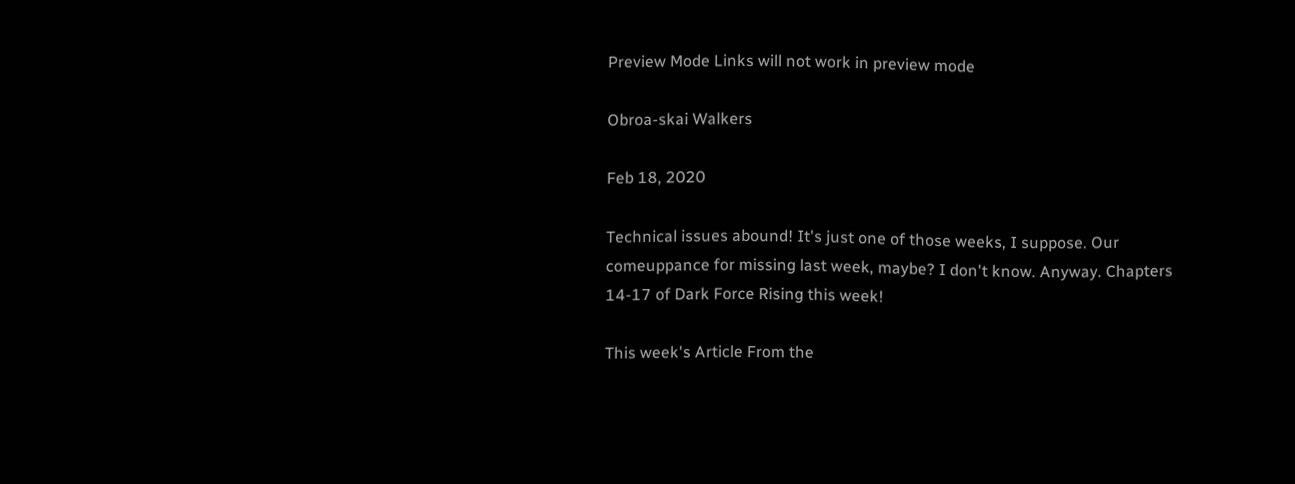Preview Mode Links will not work in preview mode

Obroa-skai Walkers

Feb 18, 2020

Technical issues abound! It's just one of those weeks, I suppose. Our comeuppance for missing last week, maybe? I don't know. Anyway. Chapters 14-17 of Dark Force Rising this week!

This week's Article From the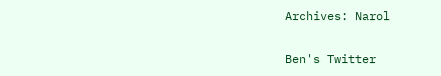Archives: Narol

Ben's Twitter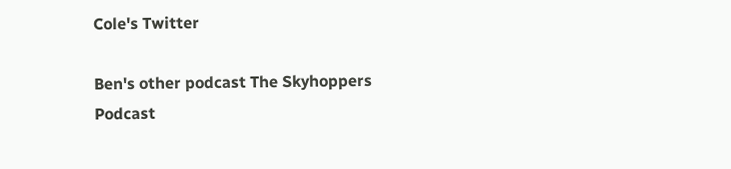Cole's Twitter

Ben's other podcast The Skyhoppers Podcast